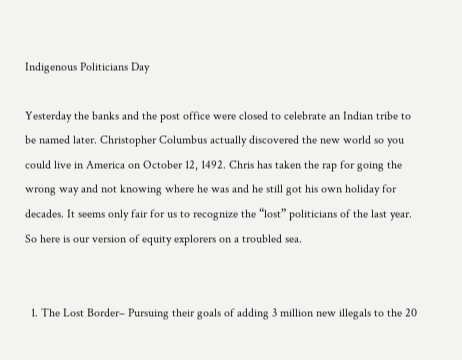Indigenous Politicians Day

Yesterday the banks and the post office were closed to celebrate an Indian tribe to be named later. Christopher Columbus actually discovered the new world so you could live in America on October 12, 1492. Chris has taken the rap for going the wrong way and not knowing where he was and he still got his own holiday for decades. It seems only fair for us to recognize the “lost” politicians of the last year. So here is our version of equity explorers on a troubled sea.


  1. The Lost Border– Pursuing their goals of adding 3 million new illegals to the 20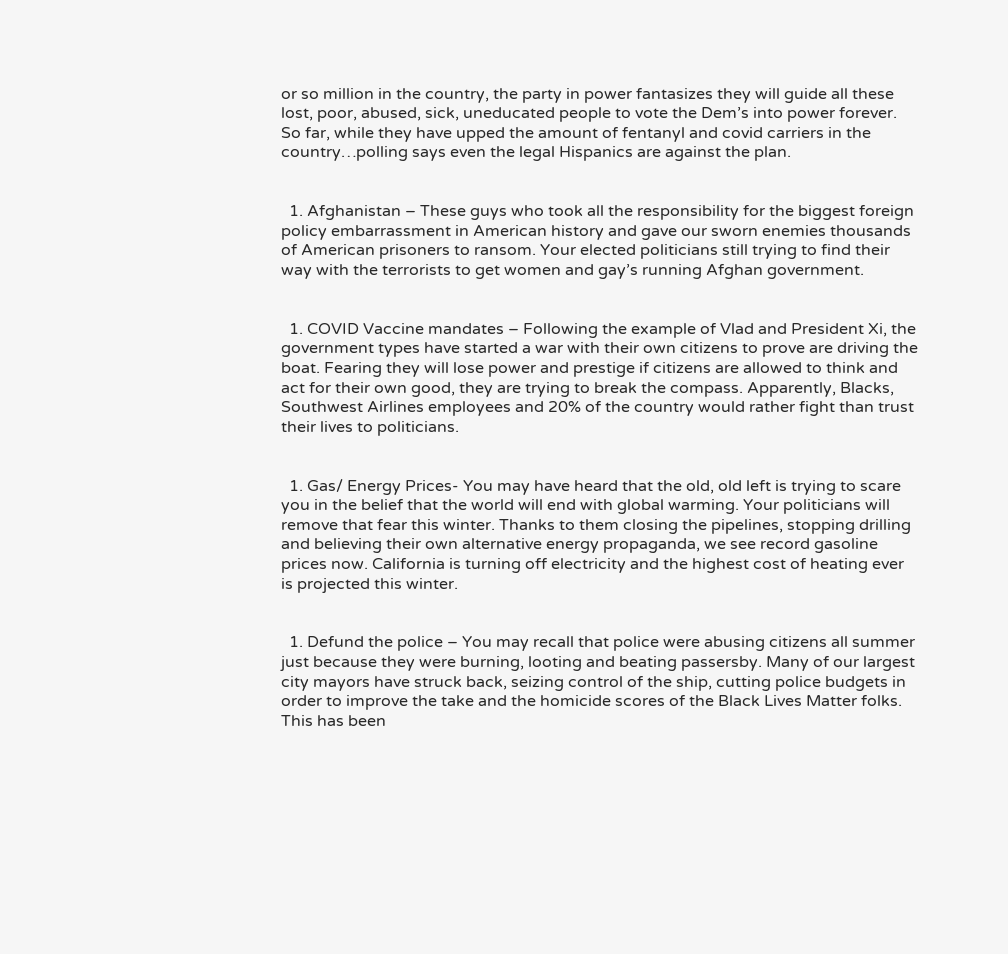or so million in the country, the party in power fantasizes they will guide all these lost, poor, abused, sick, uneducated people to vote the Dem’s into power forever. So far, while they have upped the amount of fentanyl and covid carriers in the country…polling says even the legal Hispanics are against the plan.


  1. Afghanistan – These guys who took all the responsibility for the biggest foreign policy embarrassment in American history and gave our sworn enemies thousands of American prisoners to ransom. Your elected politicians still trying to find their way with the terrorists to get women and gay’s running Afghan government.


  1. COVID Vaccine mandates – Following the example of Vlad and President Xi, the government types have started a war with their own citizens to prove are driving the boat. Fearing they will lose power and prestige if citizens are allowed to think and act for their own good, they are trying to break the compass. Apparently, Blacks, Southwest Airlines employees and 20% of the country would rather fight than trust their lives to politicians.


  1. Gas/ Energy Prices- You may have heard that the old, old left is trying to scare you in the belief that the world will end with global warming. Your politicians will remove that fear this winter. Thanks to them closing the pipelines, stopping drilling and believing their own alternative energy propaganda, we see record gasoline prices now. California is turning off electricity and the highest cost of heating ever is projected this winter.


  1. Defund the police – You may recall that police were abusing citizens all summer just because they were burning, looting and beating passersby. Many of our largest city mayors have struck back, seizing control of the ship, cutting police budgets in order to improve the take and the homicide scores of the Black Lives Matter folks. This has been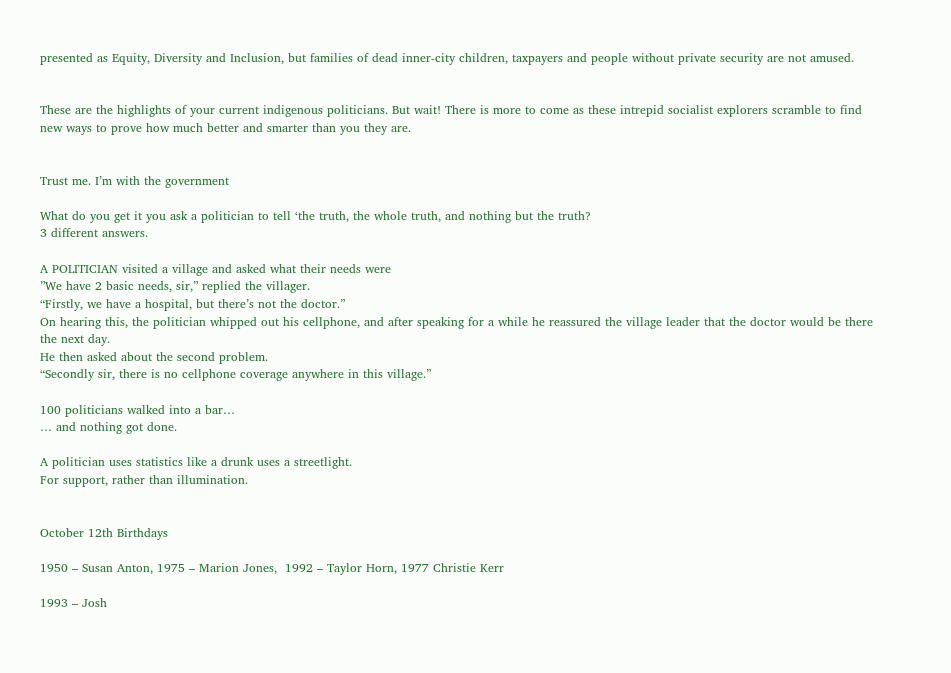presented as Equity, Diversity and Inclusion, but families of dead inner-city children, taxpayers and people without private security are not amused.


These are the highlights of your current indigenous politicians. But wait! There is more to come as these intrepid socialist explorers scramble to find new ways to prove how much better and smarter than you they are.


Trust me. I’m with the government

What do you get it you ask a politician to tell ‘the truth, the whole truth, and nothing but the truth?
3 different answers.

A POLITICIAN visited a village and asked what their needs were
”We have 2 basic needs, sir,” replied the villager.
“Firstly, we have a hospital, but there’s not the doctor.”
On hearing this, the politician whipped out his cellphone, and after speaking for a while he reassured the village leader that the doctor would be there the next day.
He then asked about the second problem.
“Secondly sir, there is no cellphone coverage anywhere in this village.”

100 politicians walked into a bar…
… and nothing got done.

A politician uses statistics like a drunk uses a streetlight.
For support, rather than illumination.


October 12th Birthdays

1950 – Susan Anton, 1975 – Marion Jones,  1992 – Taylor Horn, 1977 Christie Kerr

1993 – Josh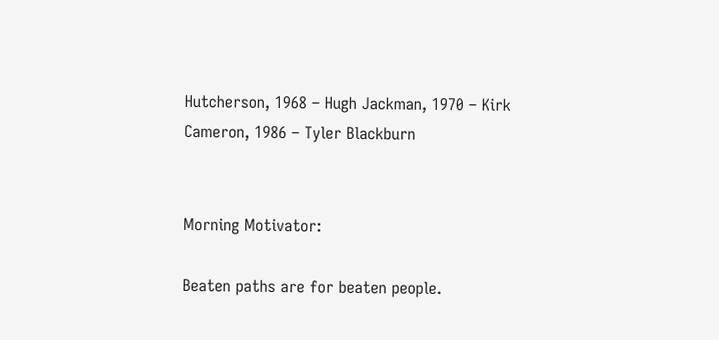Hutcherson, 1968 – Hugh Jackman, 1970 – Kirk Cameron, 1986 – Tyler Blackburn


Morning Motivator:

Beaten paths are for beaten people.